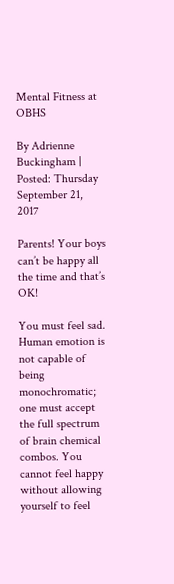Mental Fitness at OBHS

By Adrienne Buckingham | Posted: Thursday September 21, 2017

Parents! Your boys can’t be happy all the time and that’s OK!

You must feel sad. Human emotion is not capable of being monochromatic; one must accept the full spectrum of brain chemical combos. You cannot feel happy without allowing yourself to feel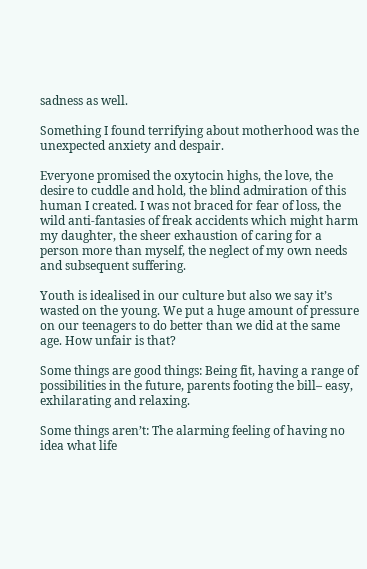sadness as well.

Something I found terrifying about motherhood was the unexpected anxiety and despair.

Everyone promised the oxytocin highs, the love, the desire to cuddle and hold, the blind admiration of this human I created. I was not braced for fear of loss, the wild anti-fantasies of freak accidents which might harm my daughter, the sheer exhaustion of caring for a person more than myself, the neglect of my own needs and subsequent suffering.

Youth is idealised in our culture but also we say it’s wasted on the young. We put a huge amount of pressure on our teenagers to do better than we did at the same age. How unfair is that?

Some things are good things: Being fit, having a range of possibilities in the future, parents footing the bill– easy, exhilarating and relaxing.

Some things aren’t: The alarming feeling of having no idea what life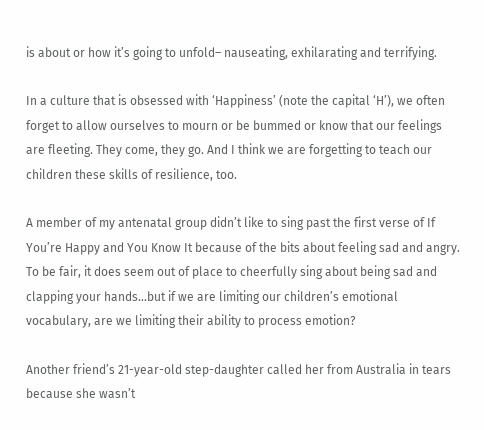is about or how it’s going to unfold– nauseating, exhilarating and terrifying.

In a culture that is obsessed with ‘Happiness’ (note the capital ‘H’), we often forget to allow ourselves to mourn or be bummed or know that our feelings are fleeting. They come, they go. And I think we are forgetting to teach our children these skills of resilience, too.

A member of my antenatal group didn’t like to sing past the first verse of If You’re Happy and You Know It because of the bits about feeling sad and angry. To be fair, it does seem out of place to cheerfully sing about being sad and clapping your hands…but if we are limiting our children’s emotional vocabulary, are we limiting their ability to process emotion?

Another friend’s 21-year-old step-daughter called her from Australia in tears because she wasn’t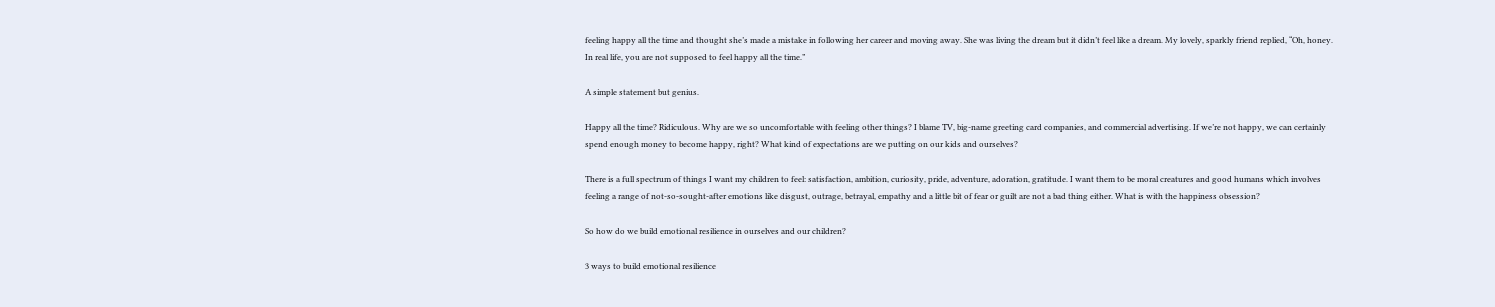feeling happy all the time and thought she’s made a mistake in following her career and moving away. She was living the dream but it didn’t feel like a dream. My lovely, sparkly friend replied, “Oh, honey. In real life, you are not supposed to feel happy all the time.”

A simple statement but genius.

Happy all the time? Ridiculous. Why are we so uncomfortable with feeling other things? I blame TV, big-name greeting card companies, and commercial advertising. If we’re not happy, we can certainly spend enough money to become happy, right? What kind of expectations are we putting on our kids and ourselves?

There is a full spectrum of things I want my children to feel: satisfaction, ambition, curiosity, pride, adventure, adoration, gratitude. I want them to be moral creatures and good humans which involves feeling a range of not-so-sought-after emotions like disgust, outrage, betrayal, empathy and a little bit of fear or guilt are not a bad thing either. What is with the happiness obsession?

So how do we build emotional resilience in ourselves and our children?

3 ways to build emotional resilience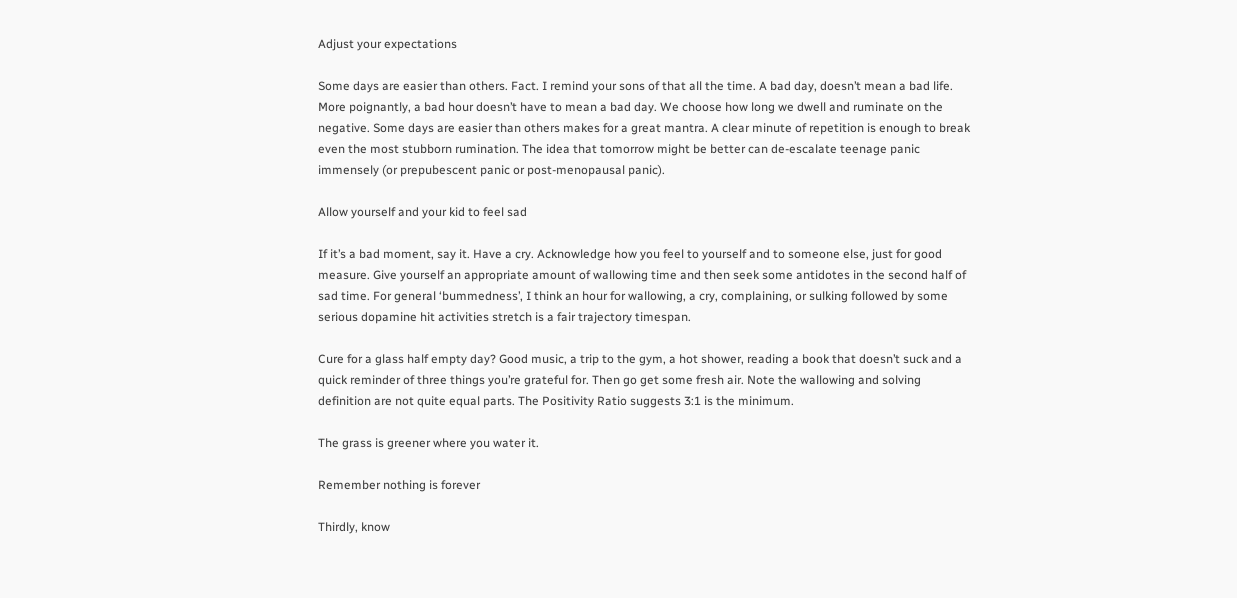Adjust your expectations

Some days are easier than others. Fact. I remind your sons of that all the time. A bad day, doesn’t mean a bad life. More poignantly, a bad hour doesn’t have to mean a bad day. We choose how long we dwell and ruminate on the negative. Some days are easier than others makes for a great mantra. A clear minute of repetition is enough to break even the most stubborn rumination. The idea that tomorrow might be better can de-escalate teenage panic immensely (or prepubescent panic or post-menopausal panic).

Allow yourself and your kid to feel sad

If it’s a bad moment, say it. Have a cry. Acknowledge how you feel to yourself and to someone else, just for good measure. Give yourself an appropriate amount of wallowing time and then seek some antidotes in the second half of sad time. For general ‘bummedness’, I think an hour for wallowing, a cry, complaining, or sulking followed by some serious dopamine hit activities stretch is a fair trajectory timespan.

Cure for a glass half empty day? Good music, a trip to the gym, a hot shower, reading a book that doesn’t suck and a quick reminder of three things you’re grateful for. Then go get some fresh air. Note the wallowing and solving definition are not quite equal parts. The Positivity Ratio suggests 3:1 is the minimum.

The grass is greener where you water it.

Remember nothing is forever

Thirdly, know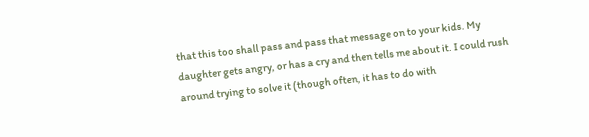that this too shall pass and pass that message on to your kids. My daughter gets angry, or has a cry and then tells me about it. I could rush around trying to solve it (though often, it has to do with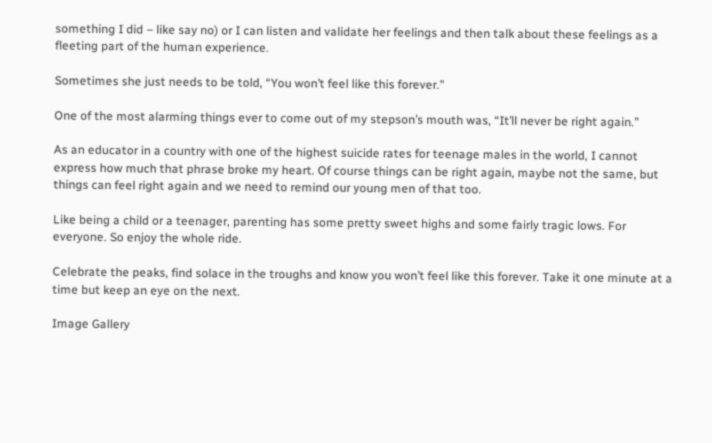something I did – like say no) or I can listen and validate her feelings and then talk about these feelings as a fleeting part of the human experience.

Sometimes she just needs to be told, “You won’t feel like this forever.”

One of the most alarming things ever to come out of my stepson’s mouth was, “It’ll never be right again.”

As an educator in a country with one of the highest suicide rates for teenage males in the world, I cannot express how much that phrase broke my heart. Of course things can be right again, maybe not the same, but things can feel right again and we need to remind our young men of that too.

Like being a child or a teenager, parenting has some pretty sweet highs and some fairly tragic lows. For everyone. So enjoy the whole ride.

Celebrate the peaks, find solace in the troughs and know you won’t feel like this forever. Take it one minute at a time but keep an eye on the next.

Image Gallery